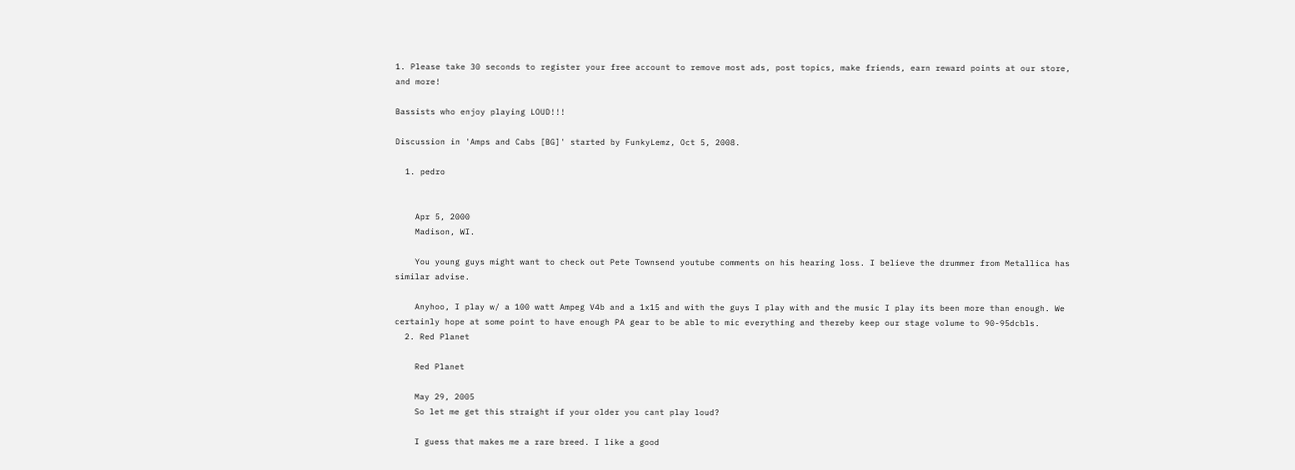1. Please take 30 seconds to register your free account to remove most ads, post topics, make friends, earn reward points at our store, and more!

Bassists who enjoy playing LOUD!!!

Discussion in 'Amps and Cabs [BG]' started by FunkyLemz, Oct 5, 2008.

  1. pedro


    Apr 5, 2000
    Madison, WI.

    You young guys might want to check out Pete Townsend youtube comments on his hearing loss. I believe the drummer from Metallica has similar advise.

    Anyhoo, I play w/ a 100 watt Ampeg V4b and a 1x15 and with the guys I play with and the music I play its been more than enough. We certainly hope at some point to have enough PA gear to be able to mic everything and thereby keep our stage volume to 90-95dcbls.
  2. Red Planet

    Red Planet

    May 29, 2005
    So let me get this straight if your older you cant play loud?

    I guess that makes me a rare breed. I like a good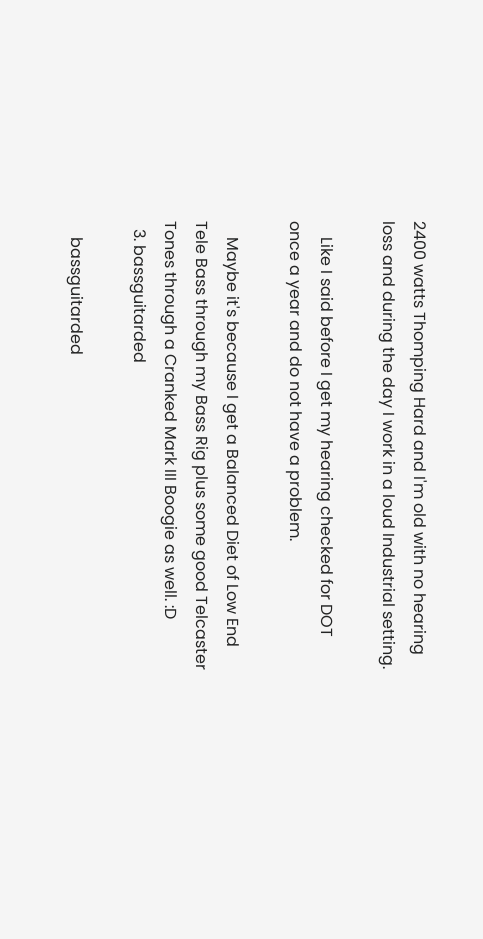2400 watts Thomping Hard and I'm old with no hearing loss and during the day I work in a loud Industrial setting.

    Like I said before I get my hearing checked for DOT once a year and do not have a problem.

    Maybe it's because I get a Balanced Diet of Low End Tele Bass through my Bass Rig plus some good Telcaster Tones through a Cranked Mark III Boogie as well. :D
  3. bassguitarded

    bassguitarded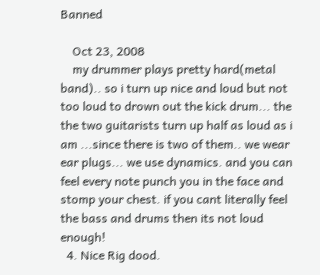Banned

    Oct 23, 2008
    my drummer plays pretty hard(metal band).. so i turn up nice and loud but not too loud to drown out the kick drum... the the two guitarists turn up half as loud as i am ...since there is two of them.. we wear ear plugs... we use dynamics. and you can feel every note punch you in the face and stomp your chest. if you cant literally feel the bass and drums then its not loud enough!
  4. Nice Rig dood.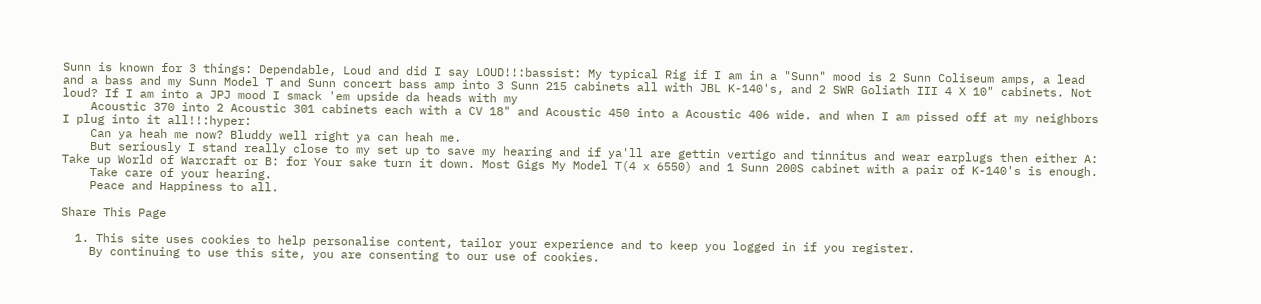Sunn is known for 3 things: Dependable, Loud and did I say LOUD!!:bassist: My typical Rig if I am in a "Sunn" mood is 2 Sunn Coliseum amps, a lead and a bass and my Sunn Model T and Sunn concert bass amp into 3 Sunn 215 cabinets all with JBL K-140's, and 2 SWR Goliath III 4 X 10" cabinets. Not loud? If I am into a JPJ mood I smack 'em upside da heads with my
    Acoustic 370 into 2 Acoustic 301 cabinets each with a CV 18" and Acoustic 450 into a Acoustic 406 wide. and when I am pissed off at my neighbors I plug into it all!!:hyper:
    Can ya heah me now? Bluddy well right ya can heah me.
    But seriously I stand really close to my set up to save my hearing and if ya'll are gettin vertigo and tinnitus and wear earplugs then either A: Take up World of Warcraft or B: for Your sake turn it down. Most Gigs My Model T(4 x 6550) and 1 Sunn 200S cabinet with a pair of K-140's is enough.
    Take care of your hearing.
    Peace and Happiness to all.

Share This Page

  1. This site uses cookies to help personalise content, tailor your experience and to keep you logged in if you register.
    By continuing to use this site, you are consenting to our use of cookies.